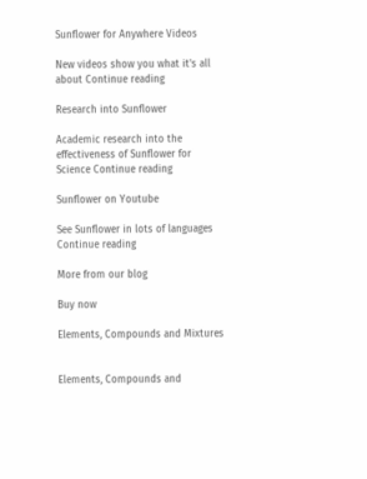Sunflower for Anywhere Videos

New videos show you what it's all about Continue reading

Research into Sunflower

Academic research into the effectiveness of Sunflower for Science Continue reading

Sunflower on Youtube

See Sunflower in lots of languages Continue reading

More from our blog

Buy now

Elements, Compounds and Mixtures


Elements, Compounds and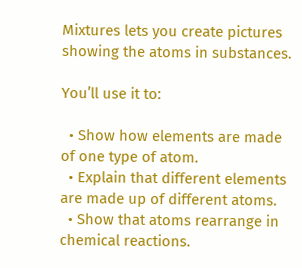Mixtures lets you create pictures showing the atoms in substances.

You’ll use it to:

  • Show how elements are made of one type of atom.
  • Explain that different elements are made up of different atoms.
  • Show that atoms rearrange in chemical reactions.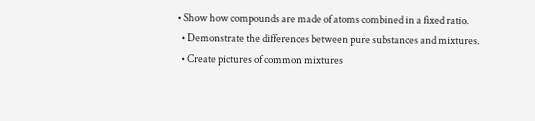• Show how compounds are made of atoms combined in a fixed ratio.
  • Demonstrate the differences between pure substances and mixtures.
  • Create pictures of common mixtures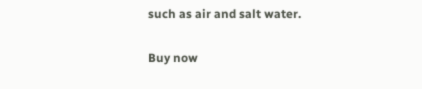such as air and salt water.

Buy now